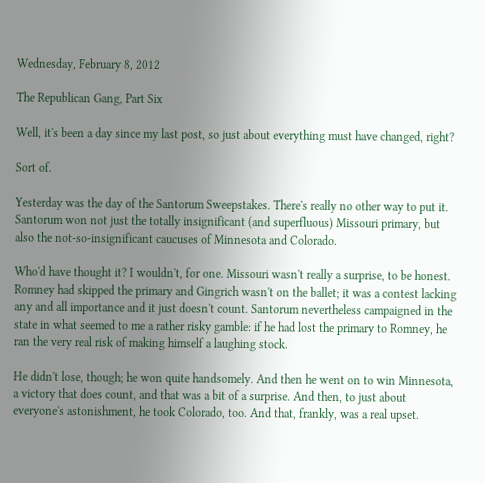Wednesday, February 8, 2012

The Republican Gang, Part Six

Well, it's been a day since my last post, so just about everything must have changed, right?

Sort of.

Yesterday was the day of the Santorum Sweepstakes. There's really no other way to put it. Santorum won not just the totally insignificant (and superfluous) Missouri primary, but also the not-so-insignificant caucuses of Minnesota and Colorado.

Who'd have thought it? I wouldn't, for one. Missouri wasn't really a surprise, to be honest. Romney had skipped the primary and Gingrich wasn't on the ballet; it was a contest lacking any and all importance and it just doesn't count. Santorum nevertheless campaigned in the state in what seemed to me a rather risky gamble: if he had lost the primary to Romney, he ran the very real risk of making himself a laughing stock.

He didn't lose, though; he won quite handsomely. And then he went on to win Minnesota, a victory that does count, and that was a bit of a surprise. And then, to just about everyone's astonishment, he took Colorado, too. And that, frankly, was a real upset.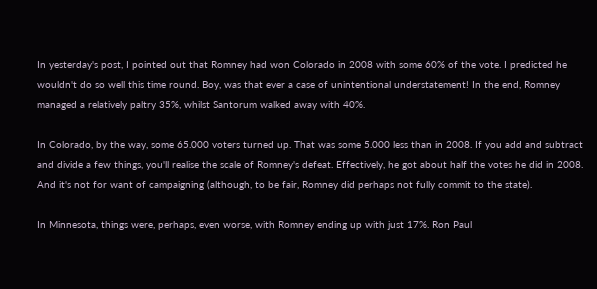In yesterday's post, I pointed out that Romney had won Colorado in 2008 with some 60% of the vote. I predicted he wouldn't do so well this time round. Boy, was that ever a case of unintentional understatement! In the end, Romney managed a relatively paltry 35%, whilst Santorum walked away with 40%.

In Colorado, by the way, some 65.000 voters turned up. That was some 5.000 less than in 2008. If you add and subtract and divide a few things, you'll realise the scale of Romney's defeat. Effectively, he got about half the votes he did in 2008. And it's not for want of campaigning (although, to be fair, Romney did perhaps not fully commit to the state).

In Minnesota, things were, perhaps, even worse, with Romney ending up with just 17%. Ron Paul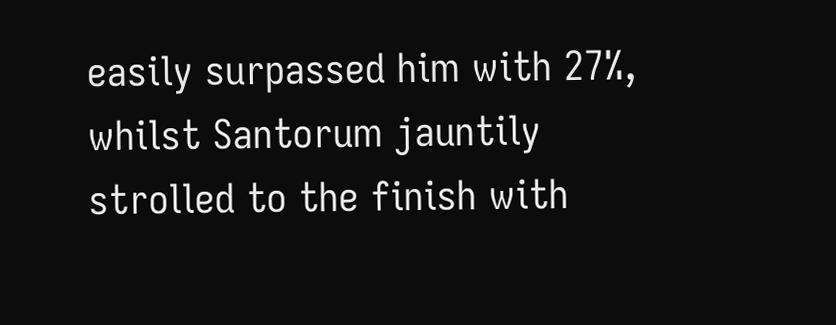easily surpassed him with 27%, whilst Santorum jauntily strolled to the finish with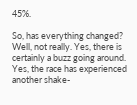45%.

So, has everything changed? Well, not really. Yes, there is certainly a buzz going around. Yes, the race has experienced another shake-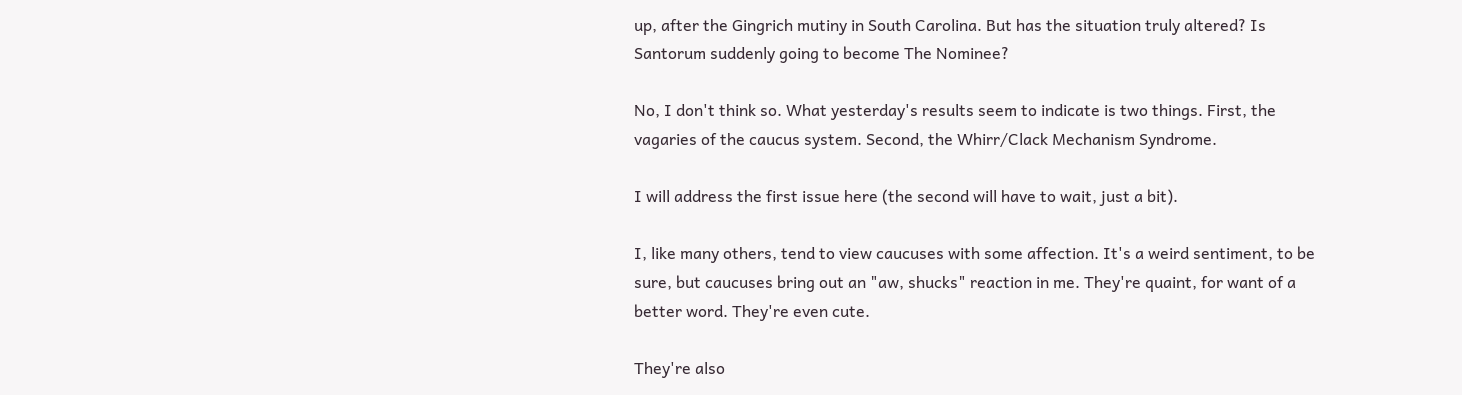up, after the Gingrich mutiny in South Carolina. But has the situation truly altered? Is Santorum suddenly going to become The Nominee?

No, I don't think so. What yesterday's results seem to indicate is two things. First, the vagaries of the caucus system. Second, the Whirr/Clack Mechanism Syndrome.

I will address the first issue here (the second will have to wait, just a bit).

I, like many others, tend to view caucuses with some affection. It's a weird sentiment, to be sure, but caucuses bring out an "aw, shucks" reaction in me. They're quaint, for want of a better word. They're even cute.

They're also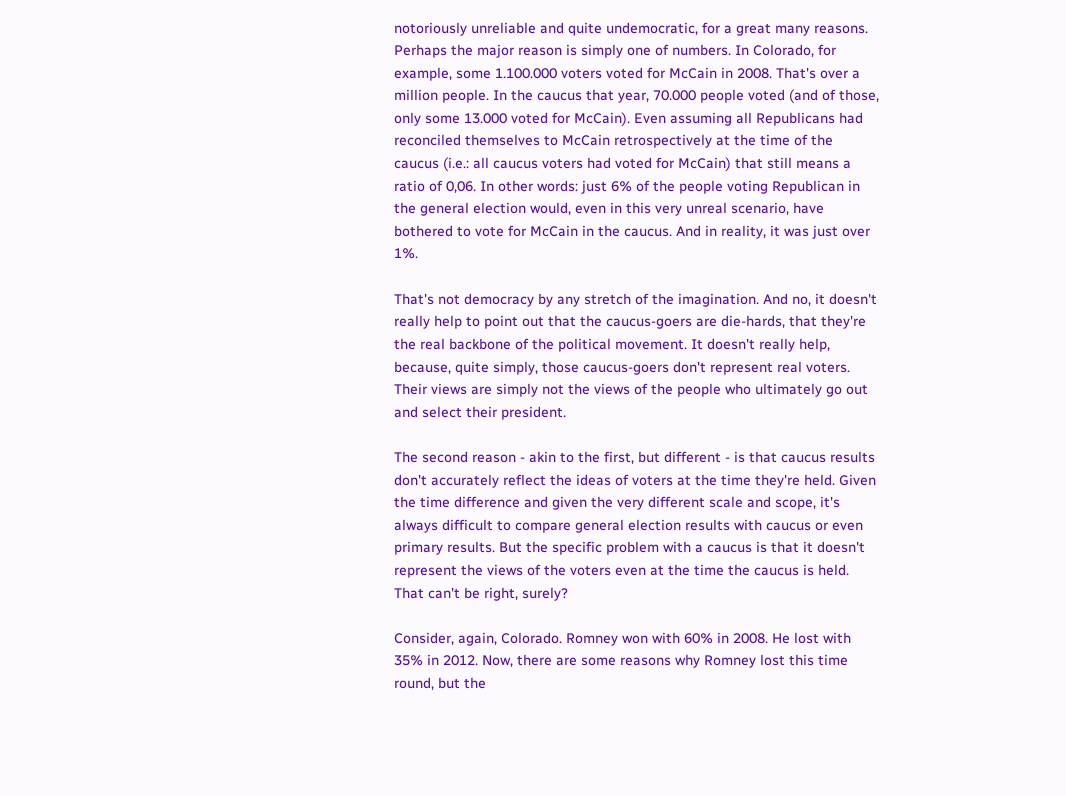notoriously unreliable and quite undemocratic, for a great many reasons. Perhaps the major reason is simply one of numbers. In Colorado, for example, some 1.100.000 voters voted for McCain in 2008. That's over a million people. In the caucus that year, 70.000 people voted (and of those, only some 13.000 voted for McCain). Even assuming all Republicans had reconciled themselves to McCain retrospectively at the time of the caucus (i.e.: all caucus voters had voted for McCain) that still means a ratio of 0,06. In other words: just 6% of the people voting Republican in the general election would, even in this very unreal scenario, have bothered to vote for McCain in the caucus. And in reality, it was just over 1%.

That's not democracy by any stretch of the imagination. And no, it doesn't really help to point out that the caucus-goers are die-hards, that they're the real backbone of the political movement. It doesn't really help, because, quite simply, those caucus-goers don't represent real voters. Their views are simply not the views of the people who ultimately go out and select their president.

The second reason - akin to the first, but different - is that caucus results don't accurately reflect the ideas of voters at the time they're held. Given the time difference and given the very different scale and scope, it's always difficult to compare general election results with caucus or even primary results. But the specific problem with a caucus is that it doesn't represent the views of the voters even at the time the caucus is held. That can't be right, surely?

Consider, again, Colorado. Romney won with 60% in 2008. He lost with 35% in 2012. Now, there are some reasons why Romney lost this time round, but the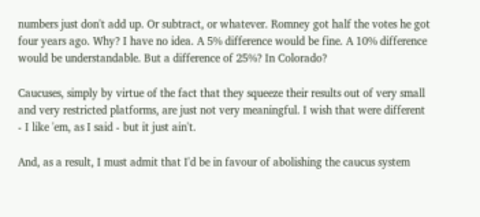numbers just don't add up. Or subtract, or whatever. Romney got half the votes he got four years ago. Why? I have no idea. A 5% difference would be fine. A 10% difference would be understandable. But a difference of 25%? In Colorado?

Caucuses, simply by virtue of the fact that they squeeze their results out of very small and very restricted platforms, are just not very meaningful. I wish that were different - I like 'em, as I said - but it just ain't.

And, as a result, I must admit that I'd be in favour of abolishing the caucus system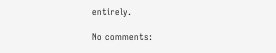entirely.

No comments: